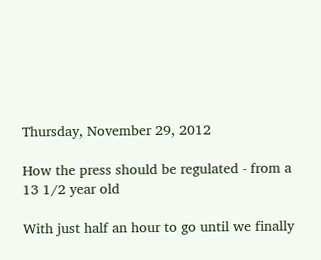Thursday, November 29, 2012

How the press should be regulated - from a 13 1/2 year old

With just half an hour to go until we finally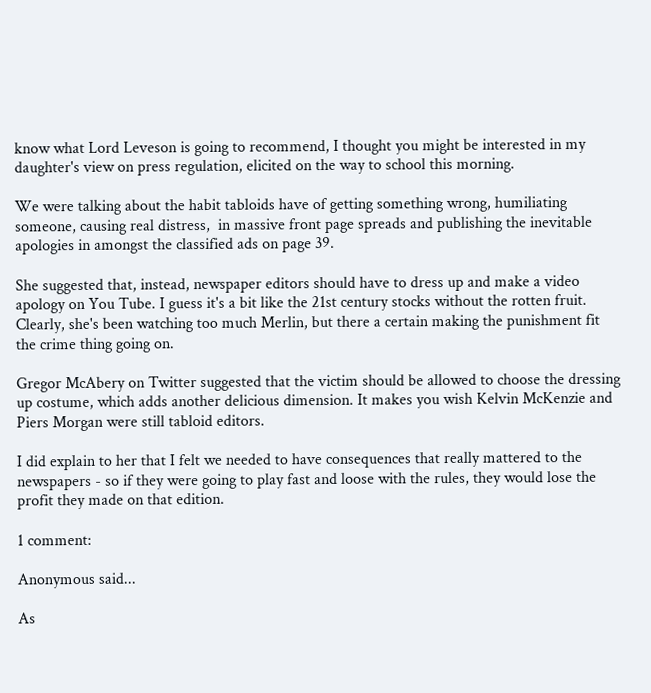know what Lord Leveson is going to recommend, I thought you might be interested in my daughter's view on press regulation, elicited on the way to school this morning.

We were talking about the habit tabloids have of getting something wrong, humiliating someone, causing real distress,  in massive front page spreads and publishing the inevitable apologies in amongst the classified ads on page 39.

She suggested that, instead, newspaper editors should have to dress up and make a video apology on You Tube. I guess it's a bit like the 21st century stocks without the rotten fruit. Clearly, she's been watching too much Merlin, but there a certain making the punishment fit the crime thing going on.

Gregor McAbery on Twitter suggested that the victim should be allowed to choose the dressing up costume, which adds another delicious dimension. It makes you wish Kelvin McKenzie and Piers Morgan were still tabloid editors.

I did explain to her that I felt we needed to have consequences that really mattered to the newspapers - so if they were going to play fast and loose with the rules, they would lose the profit they made on that edition.

1 comment:

Anonymous said...

As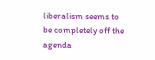liberalism seems to be completely off the agenda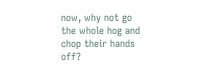now, why not go the whole hog and chop their hands off?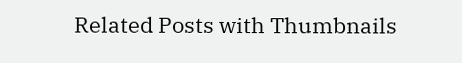Related Posts with Thumbnails